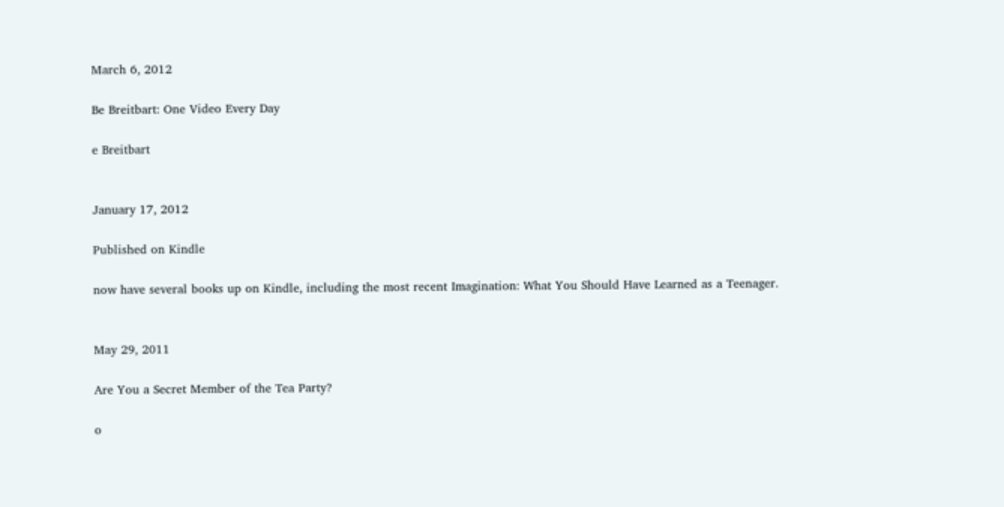March 6, 2012

Be Breitbart: One Video Every Day

e Breitbart


January 17, 2012

Published on Kindle

now have several books up on Kindle, including the most recent Imagination: What You Should Have Learned as a Teenager.


May 29, 2011

Are You a Secret Member of the Tea Party?

o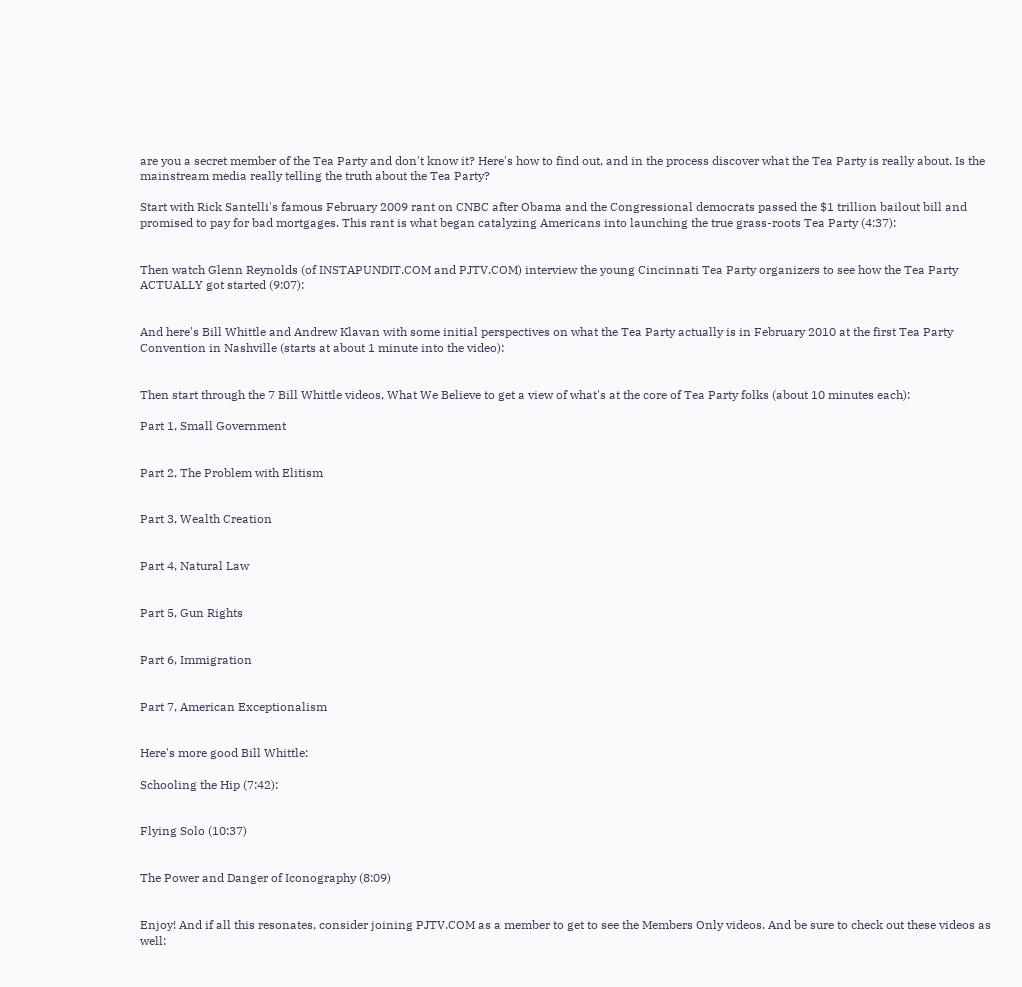are you a secret member of the Tea Party and don't know it? Here's how to find out, and in the process discover what the Tea Party is really about. Is the mainstream media really telling the truth about the Tea Party?

Start with Rick Santelli's famous February 2009 rant on CNBC after Obama and the Congressional democrats passed the $1 trillion bailout bill and promised to pay for bad mortgages. This rant is what began catalyzing Americans into launching the true grass-roots Tea Party (4:37):


Then watch Glenn Reynolds (of INSTAPUNDIT.COM and PJTV.COM) interview the young Cincinnati Tea Party organizers to see how the Tea Party ACTUALLY got started (9:07):


And here's Bill Whittle and Andrew Klavan with some initial perspectives on what the Tea Party actually is in February 2010 at the first Tea Party Convention in Nashville (starts at about 1 minute into the video):


Then start through the 7 Bill Whittle videos, What We Believe to get a view of what's at the core of Tea Party folks (about 10 minutes each):

Part 1, Small Government


Part 2, The Problem with Elitism


Part 3, Wealth Creation


Part 4, Natural Law


Part 5, Gun Rights


Part 6, Immigration


Part 7, American Exceptionalism


Here's more good Bill Whittle:

Schooling the Hip (7:42):


Flying Solo (10:37)


The Power and Danger of Iconography (8:09)


Enjoy! And if all this resonates, consider joining PJTV.COM as a member to get to see the Members Only videos. And be sure to check out these videos as well: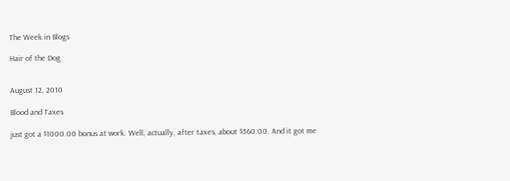The Week in Blogs

Hair of the Dog


August 12, 2010

Blood and Taxes

just got a $1000.00 bonus at work. Well, actually, after taxes, about $560.00. And it got me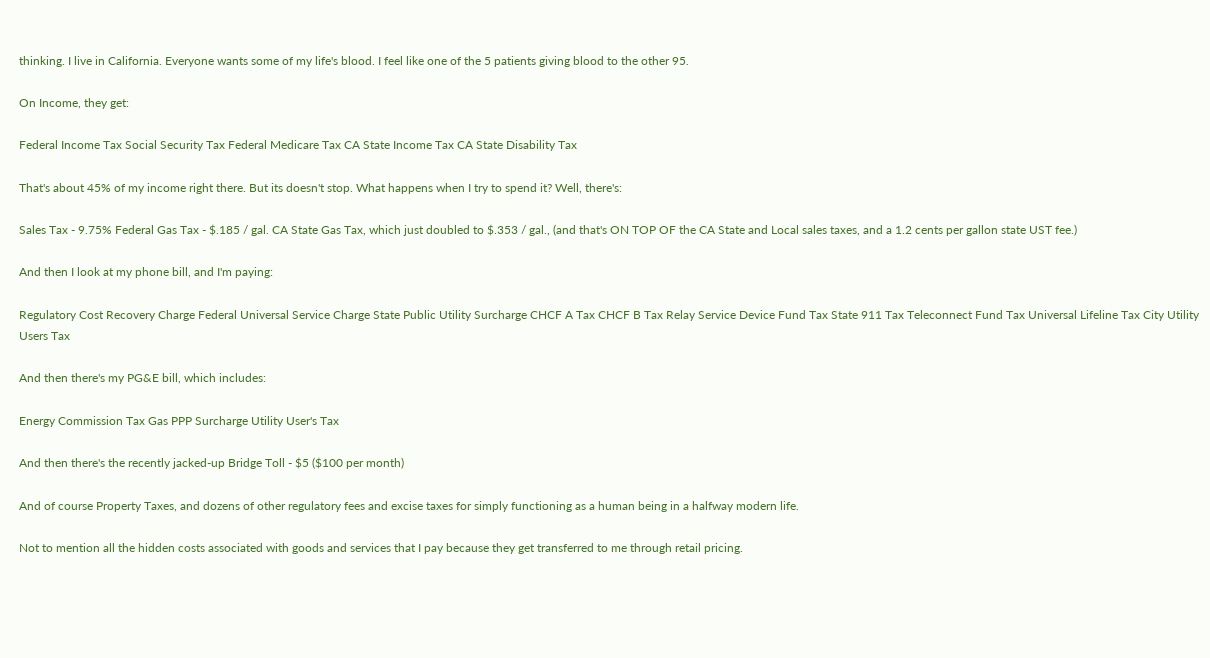thinking. I live in California. Everyone wants some of my life's blood. I feel like one of the 5 patients giving blood to the other 95.

On Income, they get:

Federal Income Tax Social Security Tax Federal Medicare Tax CA State Income Tax CA State Disability Tax

That's about 45% of my income right there. But its doesn't stop. What happens when I try to spend it? Well, there's:

Sales Tax - 9.75% Federal Gas Tax - $.185 / gal. CA State Gas Tax, which just doubled to $.353 / gal., (and that's ON TOP OF the CA State and Local sales taxes, and a 1.2 cents per gallon state UST fee.)

And then I look at my phone bill, and I'm paying:

Regulatory Cost Recovery Charge Federal Universal Service Charge State Public Utility Surcharge CHCF A Tax CHCF B Tax Relay Service Device Fund Tax State 911 Tax Teleconnect Fund Tax Universal Lifeline Tax City Utility Users Tax

And then there's my PG&E bill, which includes:

Energy Commission Tax Gas PPP Surcharge Utility User's Tax

And then there's the recently jacked-up Bridge Toll - $5 ($100 per month)

And of course Property Taxes, and dozens of other regulatory fees and excise taxes for simply functioning as a human being in a halfway modern life.

Not to mention all the hidden costs associated with goods and services that I pay because they get transferred to me through retail pricing.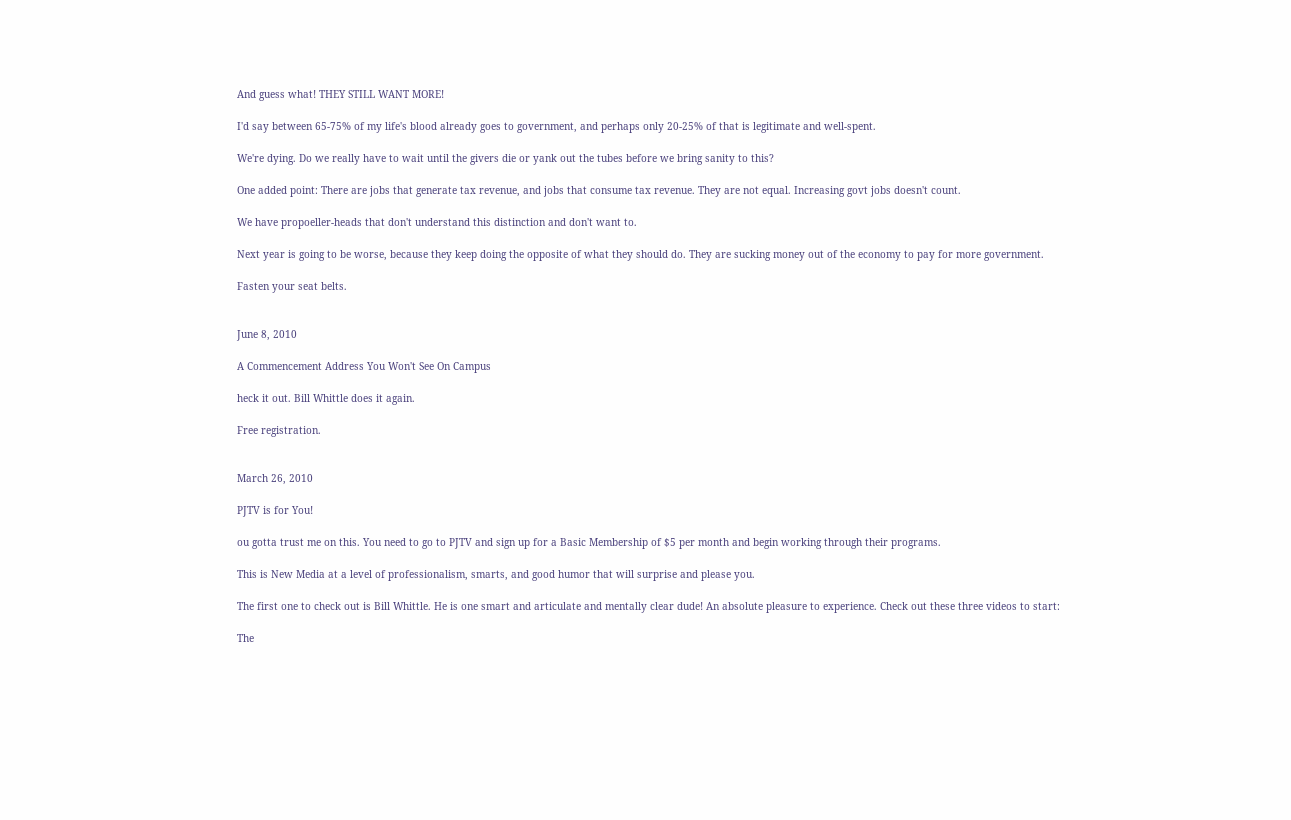And guess what! THEY STILL WANT MORE!

I'd say between 65-75% of my life's blood already goes to government, and perhaps only 20-25% of that is legitimate and well-spent.

We're dying. Do we really have to wait until the givers die or yank out the tubes before we bring sanity to this?

One added point: There are jobs that generate tax revenue, and jobs that consume tax revenue. They are not equal. Increasing govt jobs doesn't count.

We have propoeller-heads that don't understand this distinction and don't want to.

Next year is going to be worse, because they keep doing the opposite of what they should do. They are sucking money out of the economy to pay for more government.

Fasten your seat belts.


June 8, 2010

A Commencement Address You Won't See On Campus

heck it out. Bill Whittle does it again.

Free registration.


March 26, 2010

PJTV is for You!

ou gotta trust me on this. You need to go to PJTV and sign up for a Basic Membership of $5 per month and begin working through their programs.

This is New Media at a level of professionalism, smarts, and good humor that will surprise and please you.

The first one to check out is Bill Whittle. He is one smart and articulate and mentally clear dude! An absolute pleasure to experience. Check out these three videos to start:

The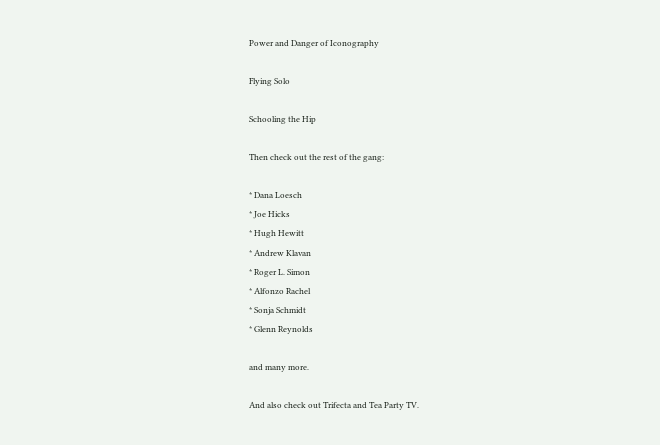Power and Danger of Iconography

Flying Solo

Schooling the Hip

Then check out the rest of the gang:

* Dana Loesch
* Joe Hicks
* Hugh Hewitt
* Andrew Klavan
* Roger L. Simon
* Alfonzo Rachel
* Sonja Schmidt
* Glenn Reynolds

and many more.

And also check out Trifecta and Tea Party TV.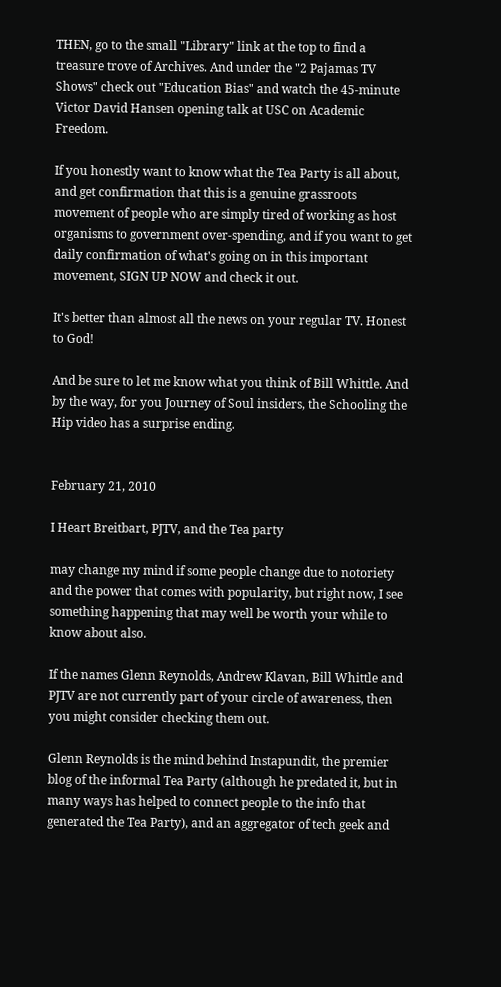THEN, go to the small "Library" link at the top to find a treasure trove of Archives. And under the "2 Pajamas TV Shows" check out "Education Bias" and watch the 45-minute Victor David Hansen opening talk at USC on Academic Freedom.

If you honestly want to know what the Tea Party is all about, and get confirmation that this is a genuine grassroots movement of people who are simply tired of working as host organisms to government over-spending, and if you want to get daily confirmation of what's going on in this important movement, SIGN UP NOW and check it out.

It's better than almost all the news on your regular TV. Honest to God!

And be sure to let me know what you think of Bill Whittle. And by the way, for you Journey of Soul insiders, the Schooling the Hip video has a surprise ending.


February 21, 2010

I Heart Breitbart, PJTV, and the Tea party

may change my mind if some people change due to notoriety and the power that comes with popularity, but right now, I see something happening that may well be worth your while to know about also.

If the names Glenn Reynolds, Andrew Klavan, Bill Whittle and PJTV are not currently part of your circle of awareness, then you might consider checking them out.

Glenn Reynolds is the mind behind Instapundit, the premier blog of the informal Tea Party (although he predated it, but in many ways has helped to connect people to the info that generated the Tea Party), and an aggregator of tech geek and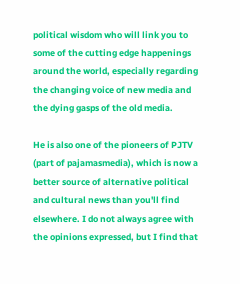political wisdom who will link you to some of the cutting edge happenings around the world, especially regarding the changing voice of new media and the dying gasps of the old media.

He is also one of the pioneers of PJTV (part of pajamasmedia), which is now a better source of alternative political and cultural news than you'll find elsewhere. I do not always agree with the opinions expressed, but I find that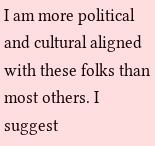I am more political and cultural aligned with these folks than most others. I suggest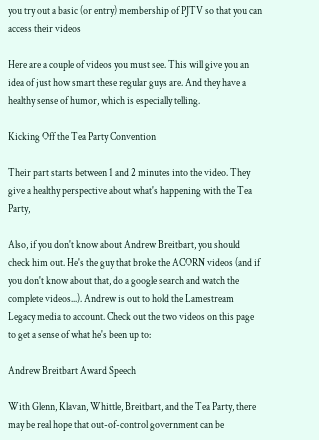you try out a basic (or entry) membership of PJTV so that you can access their videos

Here are a couple of videos you must see. This will give you an idea of just how smart these regular guys are. And they have a healthy sense of humor, which is especially telling.

Kicking Off the Tea Party Convention

Their part starts between 1 and 2 minutes into the video. They give a healthy perspective about what's happening with the Tea Party,

Also, if you don't know about Andrew Breitbart, you should check him out. He's the guy that broke the ACORN videos (and if you don't know about that, do a google search and watch the complete videos...). Andrew is out to hold the Lamestream Legacy media to account. Check out the two videos on this page to get a sense of what he's been up to:

Andrew Breitbart Award Speech

With Glenn, Klavan, Whittle, Breitbart, and the Tea Party, there may be real hope that out-of-control government can be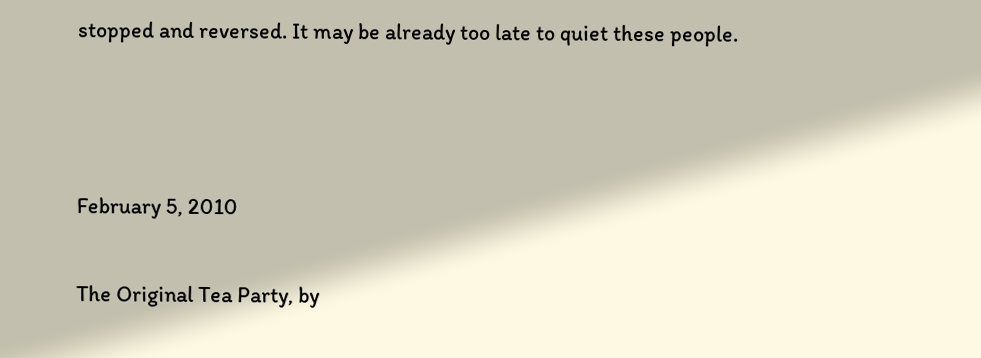stopped and reversed. It may be already too late to quiet these people.



February 5, 2010

The Original Tea Party, by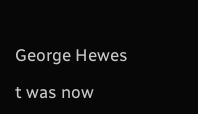George Hewes

t was now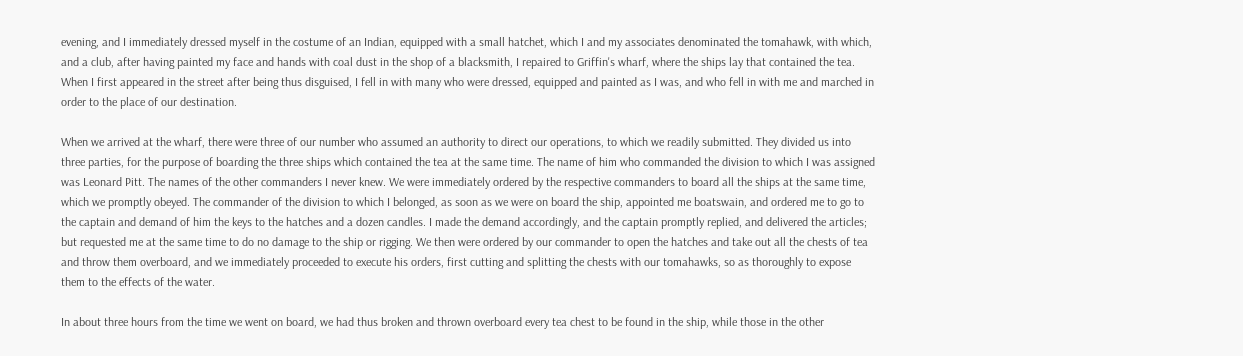evening, and I immediately dressed myself in the costume of an Indian, equipped with a small hatchet, which I and my associates denominated the tomahawk, with which, and a club, after having painted my face and hands with coal dust in the shop of a blacksmith, I repaired to Griffin's wharf, where the ships lay that contained the tea. When I first appeared in the street after being thus disguised, I fell in with many who were dressed, equipped and painted as I was, and who fell in with me and marched in order to the place of our destination.

When we arrived at the wharf, there were three of our number who assumed an authority to direct our operations, to which we readily submitted. They divided us into three parties, for the purpose of boarding the three ships which contained the tea at the same time. The name of him who commanded the division to which I was assigned was Leonard Pitt. The names of the other commanders I never knew. We were immediately ordered by the respective commanders to board all the ships at the same time, which we promptly obeyed. The commander of the division to which I belonged, as soon as we were on board the ship, appointed me boatswain, and ordered me to go to the captain and demand of him the keys to the hatches and a dozen candles. I made the demand accordingly, and the captain promptly replied, and delivered the articles; but requested me at the same time to do no damage to the ship or rigging. We then were ordered by our commander to open the hatches and take out all the chests of tea and throw them overboard, and we immediately proceeded to execute his orders, first cutting and splitting the chests with our tomahawks, so as thoroughly to expose them to the effects of the water.

In about three hours from the time we went on board, we had thus broken and thrown overboard every tea chest to be found in the ship, while those in the other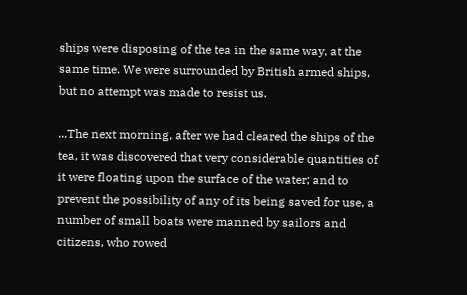ships were disposing of the tea in the same way, at the same time. We were surrounded by British armed ships, but no attempt was made to resist us.

...The next morning, after we had cleared the ships of the tea, it was discovered that very considerable quantities of it were floating upon the surface of the water; and to prevent the possibility of any of its being saved for use, a number of small boats were manned by sailors and citizens, who rowed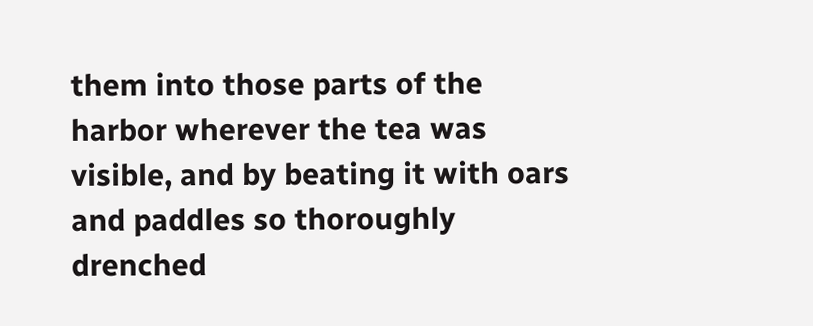them into those parts of the harbor wherever the tea was visible, and by beating it with oars and paddles so thoroughly drenched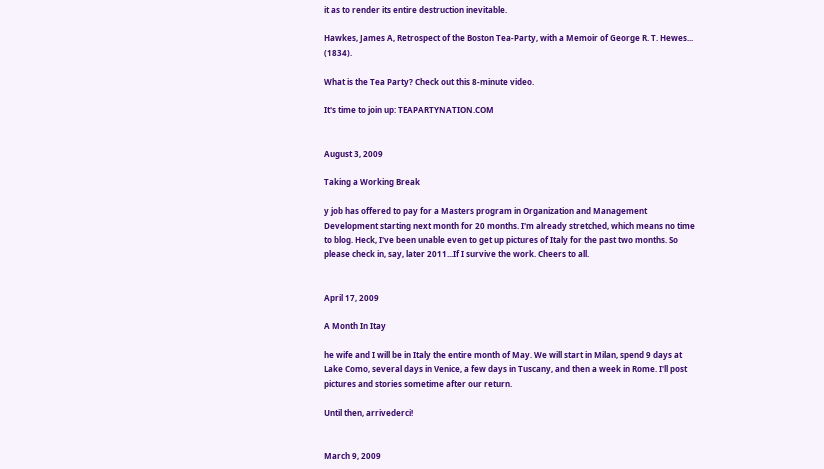it as to render its entire destruction inevitable.

Hawkes, James A, Retrospect of the Boston Tea-Party, with a Memoir of George R. T. Hewes... (1834).

What is the Tea Party? Check out this 8-minute video.

It's time to join up: TEAPARTYNATION.COM


August 3, 2009

Taking a Working Break

y job has offered to pay for a Masters program in Organization and Management Development starting next month for 20 months. I'm already stretched, which means no time to blog. Heck, I've been unable even to get up pictures of Italy for the past two months. So please check in, say, later 2011...If I survive the work. Cheers to all.


April 17, 2009

A Month In Itay

he wife and I will be in Italy the entire month of May. We will start in Milan, spend 9 days at Lake Como, several days in Venice, a few days in Tuscany, and then a week in Rome. I'll post pictures and stories sometime after our return.

Until then, arrivederci!


March 9, 2009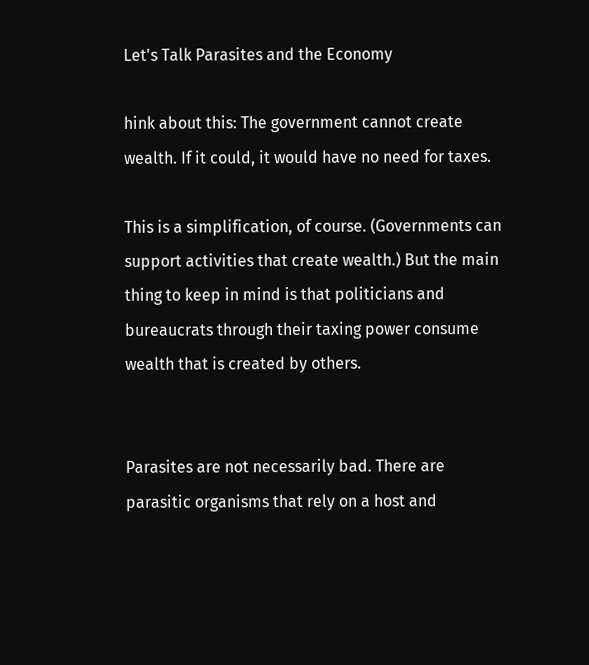Let's Talk Parasites and the Economy

hink about this: The government cannot create wealth. If it could, it would have no need for taxes.

This is a simplification, of course. (Governments can support activities that create wealth.) But the main thing to keep in mind is that politicians and bureaucrats through their taxing power consume wealth that is created by others.


Parasites are not necessarily bad. There are parasitic organisms that rely on a host and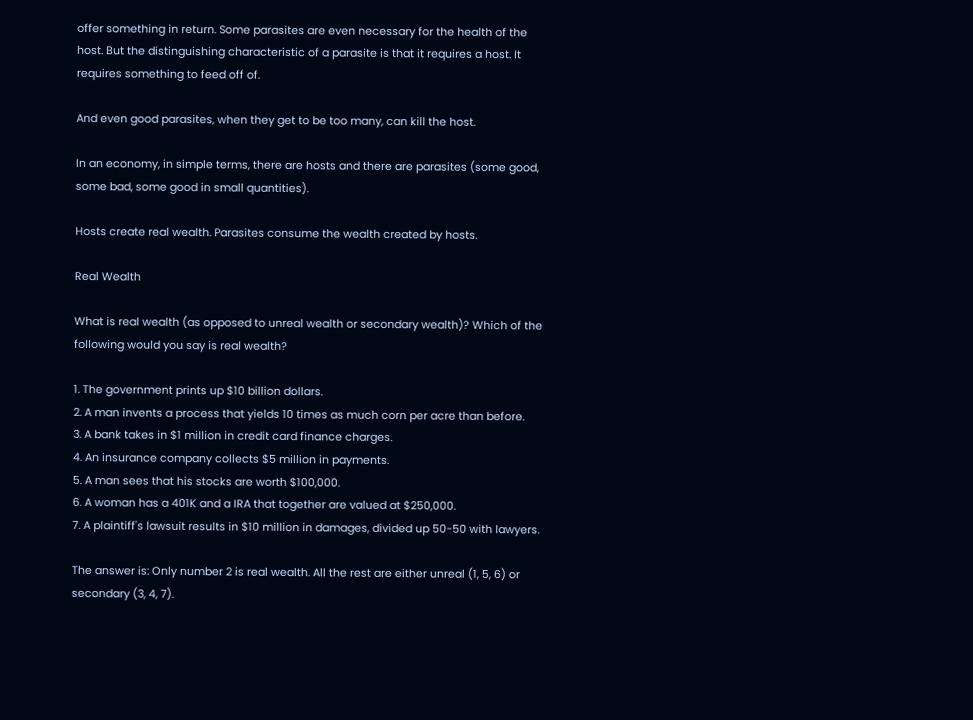offer something in return. Some parasites are even necessary for the health of the host. But the distinguishing characteristic of a parasite is that it requires a host. It requires something to feed off of.

And even good parasites, when they get to be too many, can kill the host.

In an economy, in simple terms, there are hosts and there are parasites (some good, some bad, some good in small quantities).

Hosts create real wealth. Parasites consume the wealth created by hosts.

Real Wealth

What is real wealth (as opposed to unreal wealth or secondary wealth)? Which of the following would you say is real wealth?

1. The government prints up $10 billion dollars.
2. A man invents a process that yields 10 times as much corn per acre than before.
3. A bank takes in $1 million in credit card finance charges.
4. An insurance company collects $5 million in payments.
5. A man sees that his stocks are worth $100,000.
6. A woman has a 401K and a IRA that together are valued at $250,000.
7. A plaintiff's lawsuit results in $10 million in damages, divided up 50-50 with lawyers.

The answer is: Only number 2 is real wealth. All the rest are either unreal (1, 5, 6) or secondary (3, 4, 7).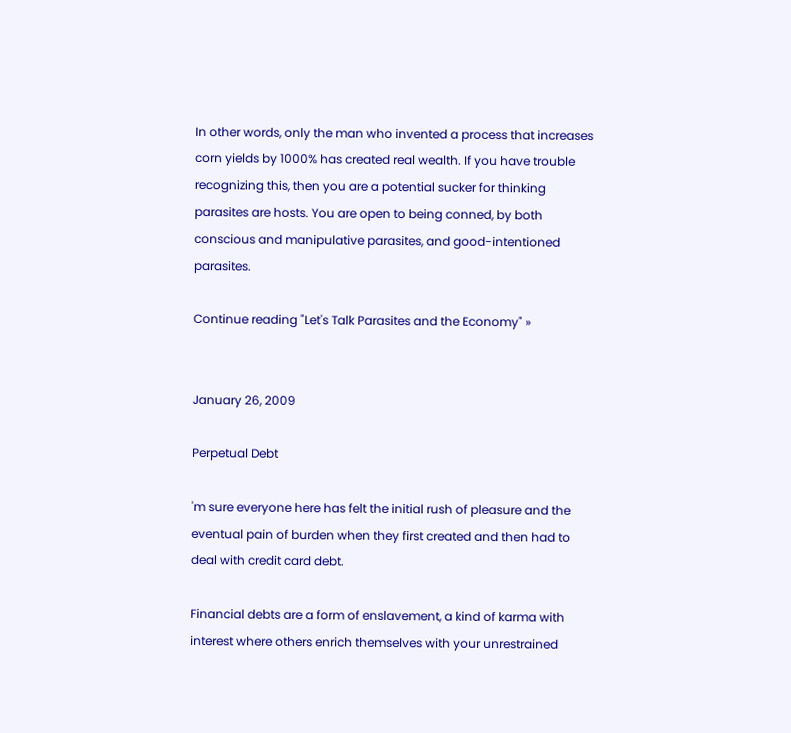In other words, only the man who invented a process that increases corn yields by 1000% has created real wealth. If you have trouble recognizing this, then you are a potential sucker for thinking parasites are hosts. You are open to being conned, by both conscious and manipulative parasites, and good-intentioned parasites.

Continue reading "Let's Talk Parasites and the Economy" »


January 26, 2009

Perpetual Debt

'm sure everyone here has felt the initial rush of pleasure and the eventual pain of burden when they first created and then had to deal with credit card debt.

Financial debts are a form of enslavement, a kind of karma with interest where others enrich themselves with your unrestrained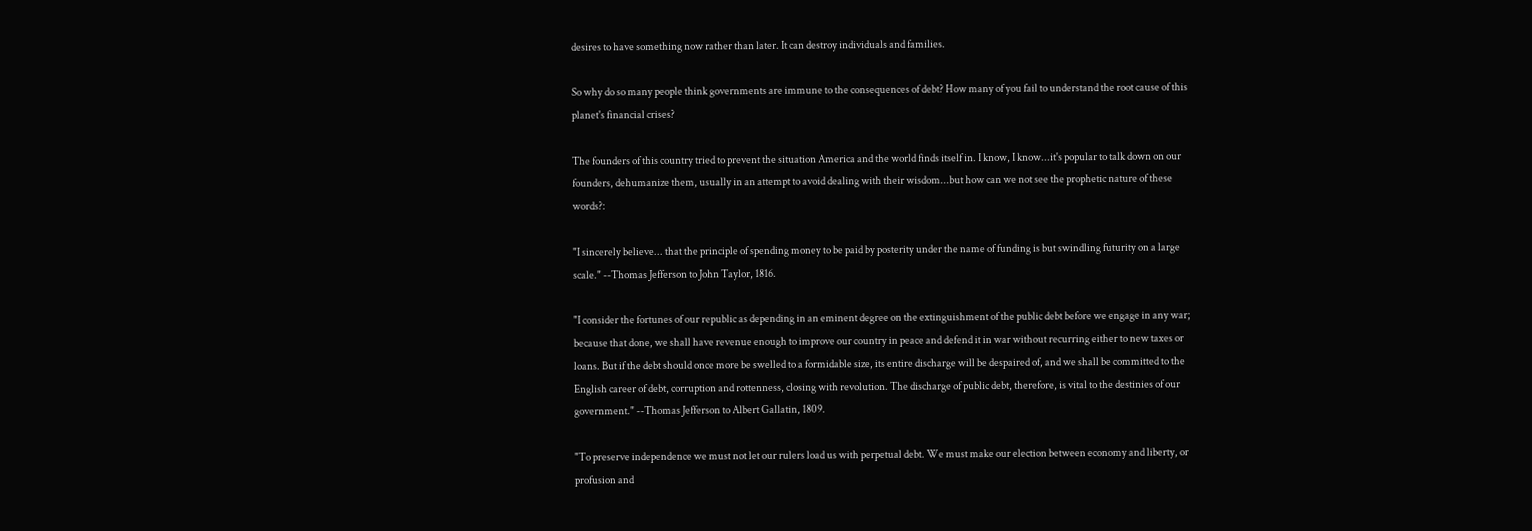desires to have something now rather than later. It can destroy individuals and families.

So why do so many people think governments are immune to the consequences of debt? How many of you fail to understand the root cause of this planet's financial crises?

The founders of this country tried to prevent the situation America and the world finds itself in. I know, I know...it's popular to talk down on our founders, dehumanize them, usually in an attempt to avoid dealing with their wisdom...but how can we not see the prophetic nature of these words?:

"I sincerely believe... that the principle of spending money to be paid by posterity under the name of funding is but swindling futurity on a large scale." --Thomas Jefferson to John Taylor, 1816.

"I consider the fortunes of our republic as depending in an eminent degree on the extinguishment of the public debt before we engage in any war; because that done, we shall have revenue enough to improve our country in peace and defend it in war without recurring either to new taxes or loans. But if the debt should once more be swelled to a formidable size, its entire discharge will be despaired of, and we shall be committed to the English career of debt, corruption and rottenness, closing with revolution. The discharge of public debt, therefore, is vital to the destinies of our government." --Thomas Jefferson to Albert Gallatin, 1809.

"To preserve independence we must not let our rulers load us with perpetual debt. We must make our election between economy and liberty, or profusion and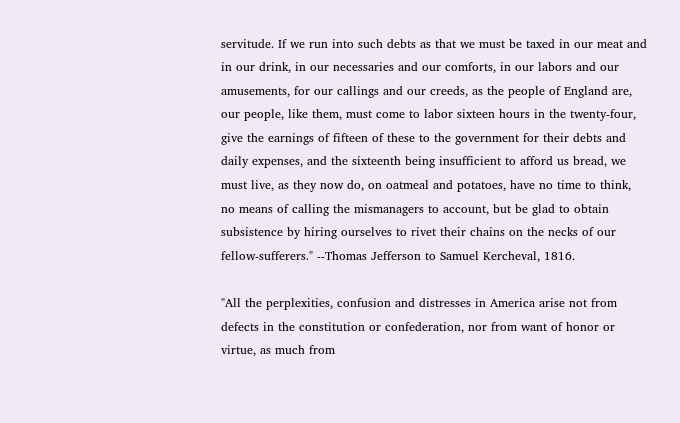servitude. If we run into such debts as that we must be taxed in our meat and in our drink, in our necessaries and our comforts, in our labors and our amusements, for our callings and our creeds, as the people of England are, our people, like them, must come to labor sixteen hours in the twenty-four, give the earnings of fifteen of these to the government for their debts and daily expenses, and the sixteenth being insufficient to afford us bread, we must live, as they now do, on oatmeal and potatoes, have no time to think, no means of calling the mismanagers to account, but be glad to obtain subsistence by hiring ourselves to rivet their chains on the necks of our fellow-sufferers." --Thomas Jefferson to Samuel Kercheval, 1816.

"All the perplexities, confusion and distresses in America arise not from defects in the constitution or confederation, nor from want of honor or virtue, as much from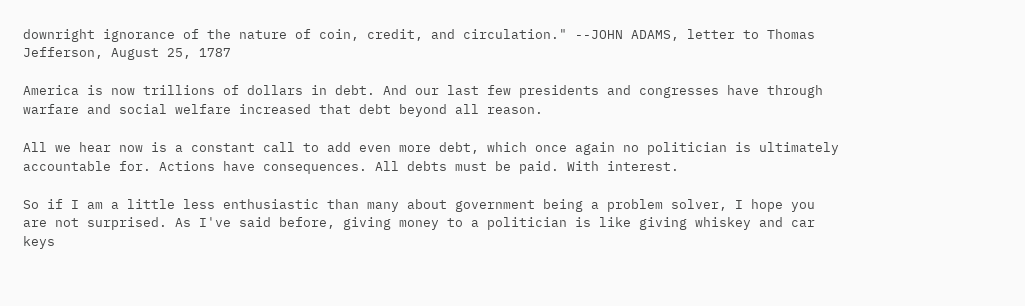downright ignorance of the nature of coin, credit, and circulation." --JOHN ADAMS, letter to Thomas Jefferson, August 25, 1787

America is now trillions of dollars in debt. And our last few presidents and congresses have through warfare and social welfare increased that debt beyond all reason.

All we hear now is a constant call to add even more debt, which once again no politician is ultimately accountable for. Actions have consequences. All debts must be paid. With interest.

So if I am a little less enthusiastic than many about government being a problem solver, I hope you are not surprised. As I've said before, giving money to a politician is like giving whiskey and car keys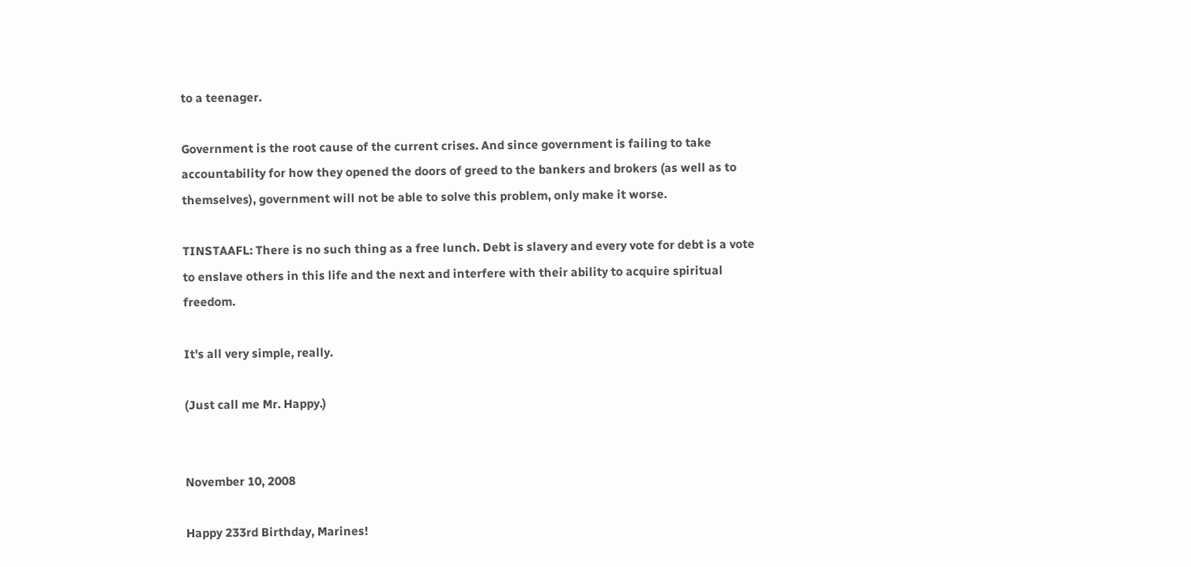to a teenager.

Government is the root cause of the current crises. And since government is failing to take accountability for how they opened the doors of greed to the bankers and brokers (as well as to themselves), government will not be able to solve this problem, only make it worse.

TINSTAAFL: There is no such thing as a free lunch. Debt is slavery and every vote for debt is a vote to enslave others in this life and the next and interfere with their ability to acquire spiritual freedom.

It's all very simple, really.

(Just call me Mr. Happy.)


November 10, 2008

Happy 233rd Birthday, Marines!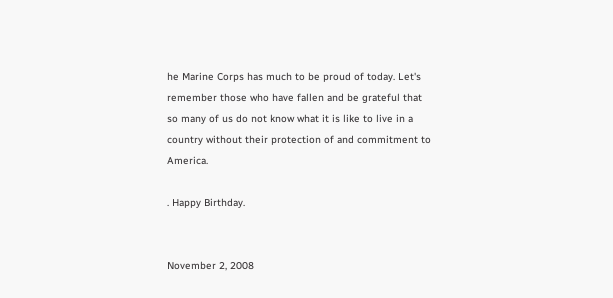he Marine Corps has much to be proud of today. Let's remember those who have fallen and be grateful that so many of us do not know what it is like to live in a country without their protection of and commitment to America.

. Happy Birthday.


November 2, 2008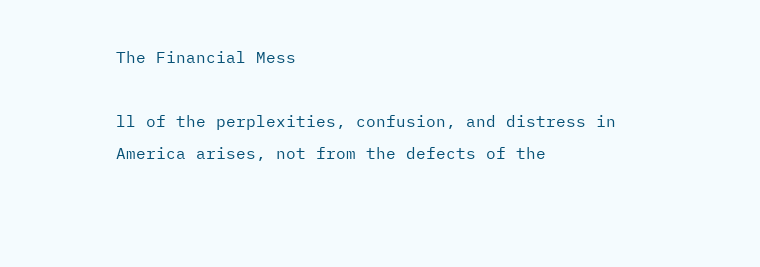The Financial Mess

ll of the perplexities, confusion, and distress in America arises, not from the defects of the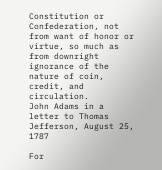Constitution or Confederation, not from want of honor or virtue, so much as from downright ignorance of the nature of coin, credit, and circulation.
John Adams in a letter to Thomas Jefferson, August 25, 1787

For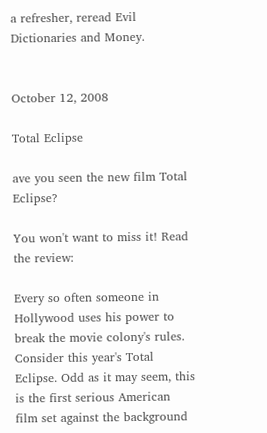a refresher, reread Evil Dictionaries and Money.


October 12, 2008

Total Eclipse

ave you seen the new film Total Eclipse?

You won't want to miss it! Read the review:

Every so often someone in Hollywood uses his power to break the movie colony's rules. Consider this year's Total Eclipse. Odd as it may seem, this is the first serious American film set against the background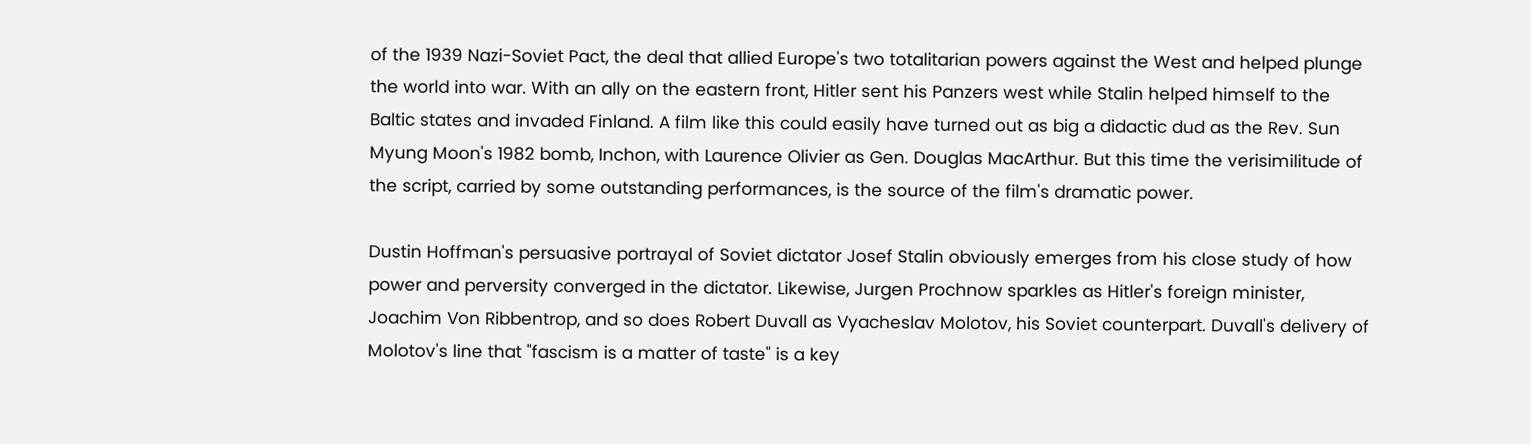of the 1939 Nazi-Soviet Pact, the deal that allied Europe's two totalitarian powers against the West and helped plunge the world into war. With an ally on the eastern front, Hitler sent his Panzers west while Stalin helped himself to the Baltic states and invaded Finland. A film like this could easily have turned out as big a didactic dud as the Rev. Sun Myung Moon's 1982 bomb, Inchon, with Laurence Olivier as Gen. Douglas MacArthur. But this time the verisimilitude of the script, carried by some outstanding performances, is the source of the film's dramatic power.

Dustin Hoffman's persuasive portrayal of Soviet dictator Josef Stalin obviously emerges from his close study of how power and perversity converged in the dictator. Likewise, Jurgen Prochnow sparkles as Hitler's foreign minister, Joachim Von Ribbentrop, and so does Robert Duvall as Vyacheslav Molotov, his Soviet counterpart. Duvall's delivery of Molotov's line that "fascism is a matter of taste" is a key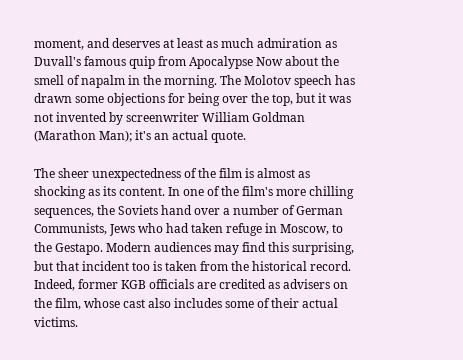moment, and deserves at least as much admiration as Duvall's famous quip from Apocalypse Now about the smell of napalm in the morning. The Molotov speech has drawn some objections for being over the top, but it was not invented by screenwriter William Goldman (Marathon Man); it's an actual quote.

The sheer unexpectedness of the film is almost as shocking as its content. In one of the film's more chilling sequences, the Soviets hand over a number of German Communists, Jews who had taken refuge in Moscow, to the Gestapo. Modern audiences may find this surprising, but that incident too is taken from the historical record. Indeed, former KGB officials are credited as advisers on the film, whose cast also includes some of their actual victims.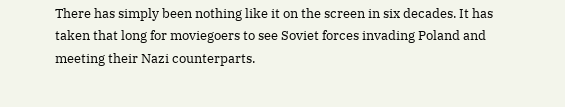There has simply been nothing like it on the screen in six decades. It has taken that long for moviegoers to see Soviet forces invading Poland and meeting their Nazi counterparts.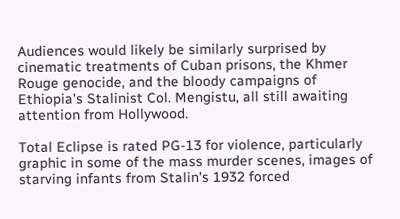Audiences would likely be similarly surprised by cinematic treatments of Cuban prisons, the Khmer Rouge genocide, and the bloody campaigns of Ethiopia's Stalinist Col. Mengistu, all still awaiting attention from Hollywood.

Total Eclipse is rated PG-13 for violence, particularly graphic in some of the mass murder scenes, images of starving infants from Stalin's 1932 forced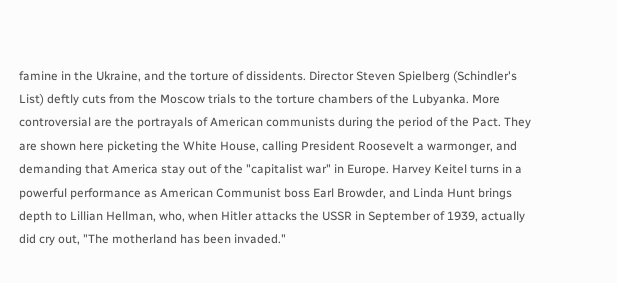famine in the Ukraine, and the torture of dissidents. Director Steven Spielberg (Schindler's List) deftly cuts from the Moscow trials to the torture chambers of the Lubyanka. More controversial are the portrayals of American communists during the period of the Pact. They are shown here picketing the White House, calling President Roosevelt a warmonger, and demanding that America stay out of the "capitalist war" in Europe. Harvey Keitel turns in a powerful performance as American Communist boss Earl Browder, and Linda Hunt brings depth to Lillian Hellman, who, when Hitler attacks the USSR in September of 1939, actually did cry out, "The motherland has been invaded."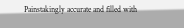Painstakingly accurate and filled with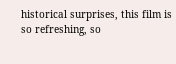historical surprises, this film is so refreshing, so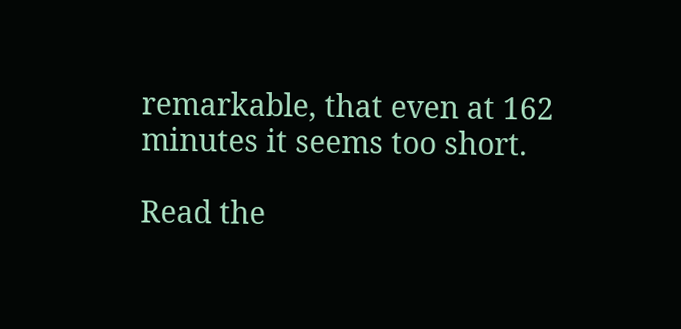remarkable, that even at 162 minutes it seems too short.

Read the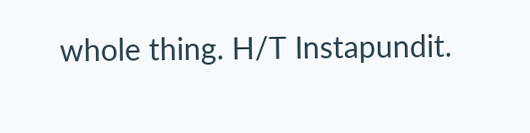whole thing. H/T Instapundit.